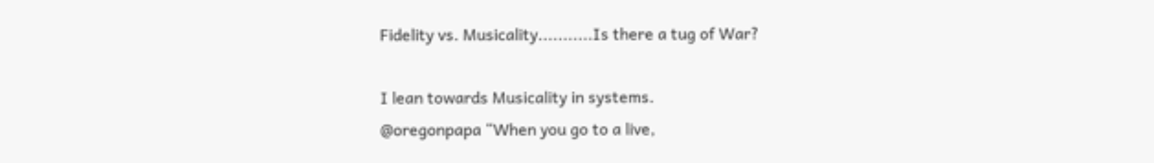Fidelity vs. Musicality...........Is there a tug of War?

I lean towards Musicality in systems.
@oregonpapa “When you go to a live,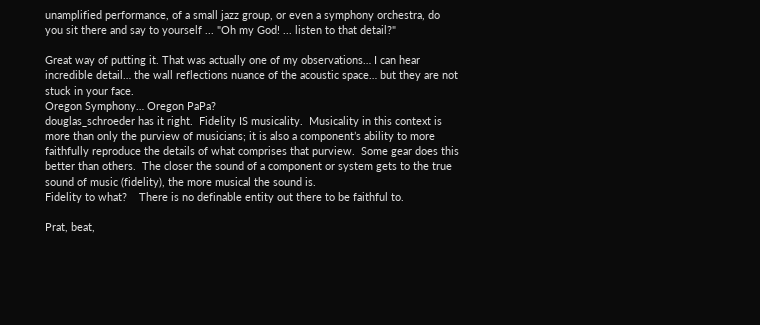unamplified performance, of a small jazz group, or even a symphony orchestra, do you sit there and say to yourself ... "Oh my God! ... listen to that detail?"

Great way of putting it. That was actually one of my observations… I can hear incredible detail… the wall reflections nuance of the acoustic space… but they are not stuck in your face.
Oregon Symphony… Oregon PaPa?
douglas_schroeder has it right.  Fidelity IS musicality.  Musicality in this context is more than only the purview of musicians; it is also a component’s ability to more faithfully reproduce the details of what comprises that purview.  Some gear does this better than others.  The closer the sound of a component or system gets to the true sound of music (fidelity), the more musical the sound is.
Fidelity to what?    There is no definable entity out there to be faithful to.

Prat, beat,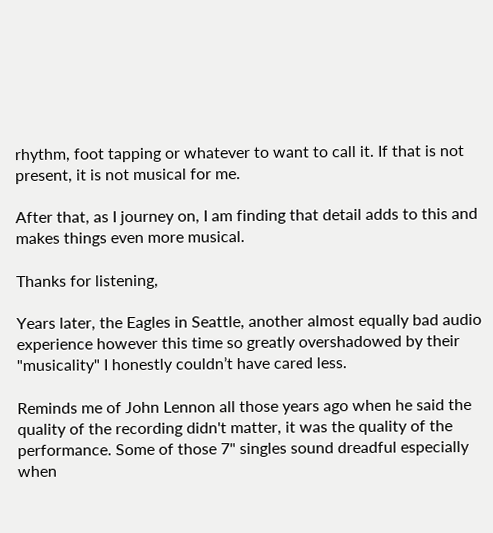rhythm, foot tapping or whatever to want to call it. If that is not present, it is not musical for me.

After that, as I journey on, I am finding that detail adds to this and makes things even more musical.

Thanks for listening,

Years later, the Eagles in Seattle, another almost equally bad audio experience however this time so greatly overshadowed by their "musicality" I honestly couldn’t have cared less.

Reminds me of John Lennon all those years ago when he said the quality of the recording didn't matter, it was the quality of the performance. Some of those 7" singles sound dreadful especially when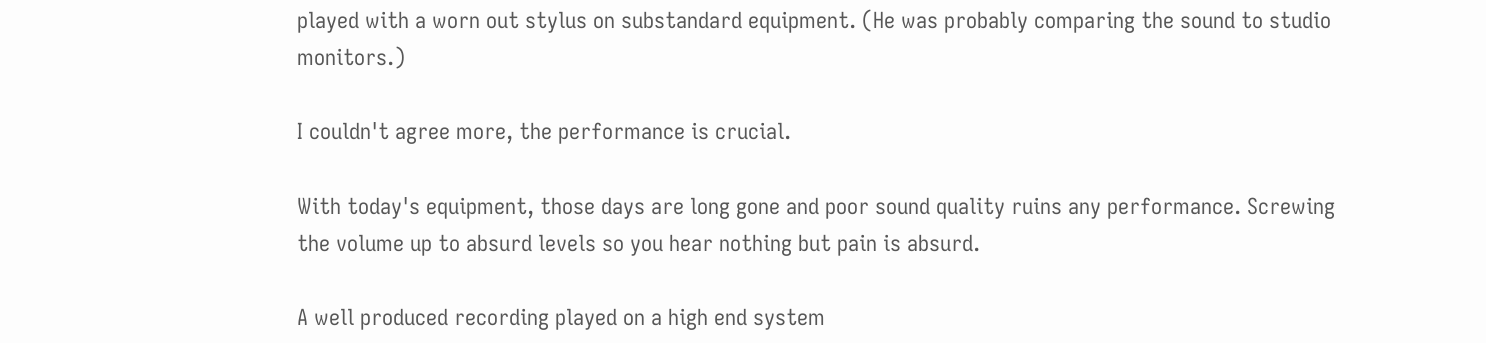played with a worn out stylus on substandard equipment. (He was probably comparing the sound to studio monitors.)

I couldn't agree more, the performance is crucial.

With today's equipment, those days are long gone and poor sound quality ruins any performance. Screwing the volume up to absurd levels so you hear nothing but pain is absurd.

A well produced recording played on a high end system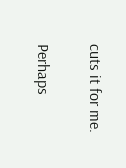cuts it for me.

Perhaps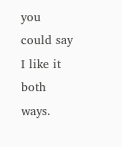you could say I like it both ways.